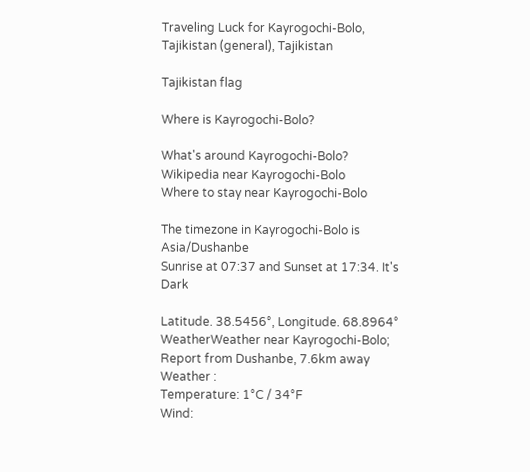Traveling Luck for Kayrogochi-Bolo, Tajikistan (general), Tajikistan

Tajikistan flag

Where is Kayrogochi-Bolo?

What's around Kayrogochi-Bolo?
Wikipedia near Kayrogochi-Bolo
Where to stay near Kayrogochi-Bolo

The timezone in Kayrogochi-Bolo is Asia/Dushanbe
Sunrise at 07:37 and Sunset at 17:34. It's Dark

Latitude. 38.5456°, Longitude. 68.8964°
WeatherWeather near Kayrogochi-Bolo; Report from Dushanbe, 7.6km away
Weather :
Temperature: 1°C / 34°F
Wind: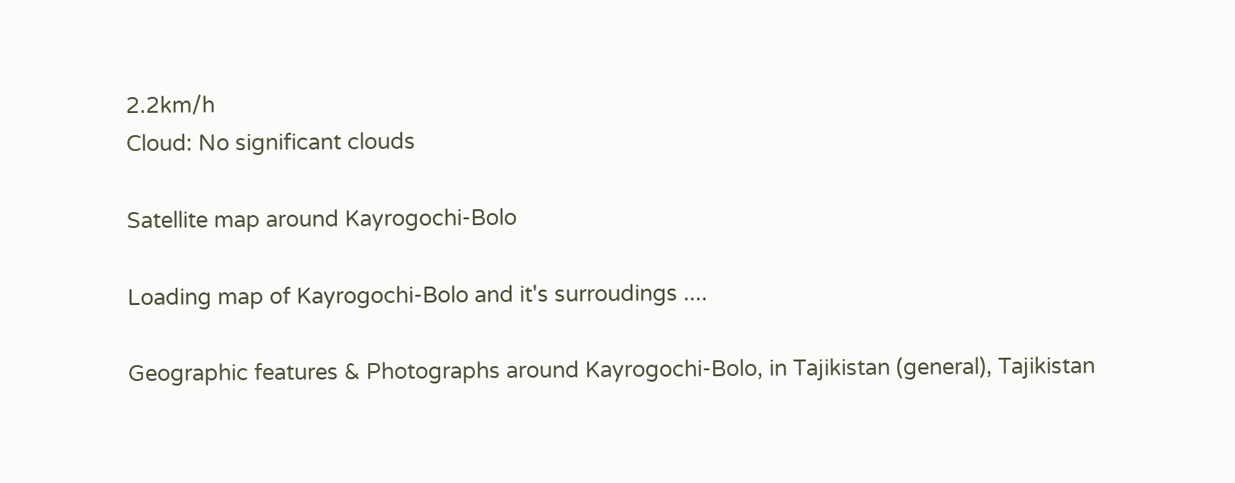2.2km/h
Cloud: No significant clouds

Satellite map around Kayrogochi-Bolo

Loading map of Kayrogochi-Bolo and it's surroudings ....

Geographic features & Photographs around Kayrogochi-Bolo, in Tajikistan (general), Tajikistan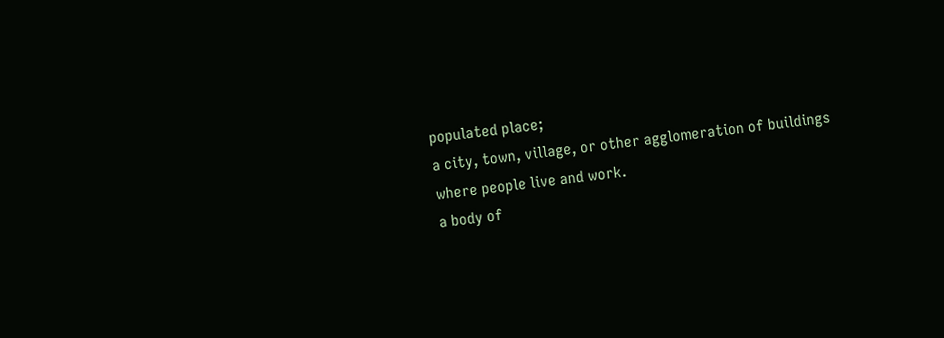populated place;
a city, town, village, or other agglomeration of buildings where people live and work.
a body of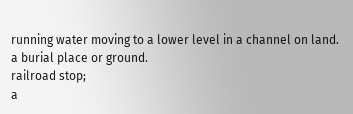running water moving to a lower level in a channel on land.
a burial place or ground.
railroad stop;
a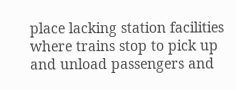place lacking station facilities where trains stop to pick up and unload passengers and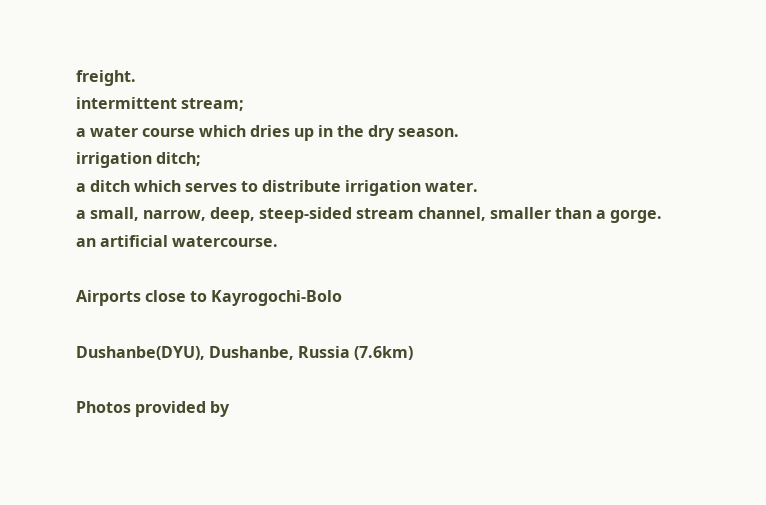freight.
intermittent stream;
a water course which dries up in the dry season.
irrigation ditch;
a ditch which serves to distribute irrigation water.
a small, narrow, deep, steep-sided stream channel, smaller than a gorge.
an artificial watercourse.

Airports close to Kayrogochi-Bolo

Dushanbe(DYU), Dushanbe, Russia (7.6km)

Photos provided by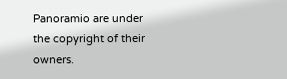Panoramio are under the copyright of their owners.